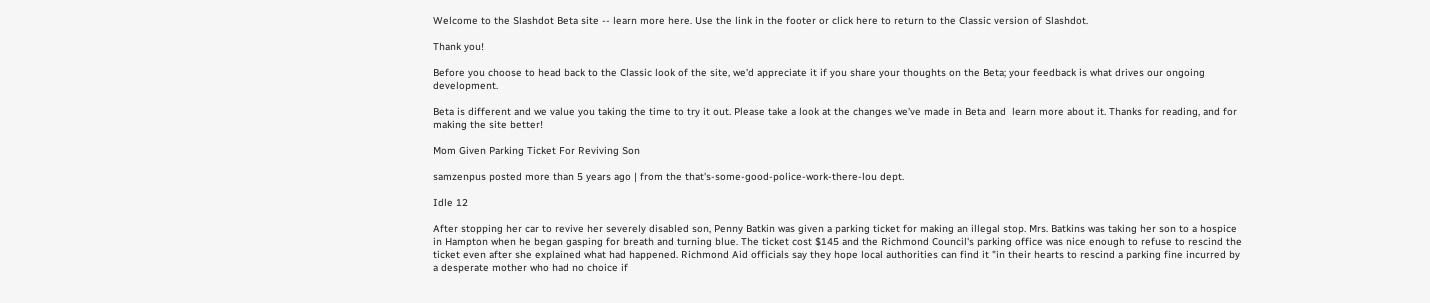Welcome to the Slashdot Beta site -- learn more here. Use the link in the footer or click here to return to the Classic version of Slashdot.

Thank you!

Before you choose to head back to the Classic look of the site, we'd appreciate it if you share your thoughts on the Beta; your feedback is what drives our ongoing development.

Beta is different and we value you taking the time to try it out. Please take a look at the changes we've made in Beta and  learn more about it. Thanks for reading, and for making the site better!

Mom Given Parking Ticket For Reviving Son

samzenpus posted more than 5 years ago | from the that's-some-good-police-work-there-lou dept.

Idle 12

After stopping her car to revive her severely disabled son, Penny Batkin was given a parking ticket for making an illegal stop. Mrs. Batkins was taking her son to a hospice in Hampton when he began gasping for breath and turning blue. The ticket cost $145 and the Richmond Council's parking office was nice enough to refuse to rescind the ticket even after she explained what had happened. Richmond Aid officials say they hope local authorities can find it "in their hearts to rescind a parking fine incurred by a desperate mother who had no choice if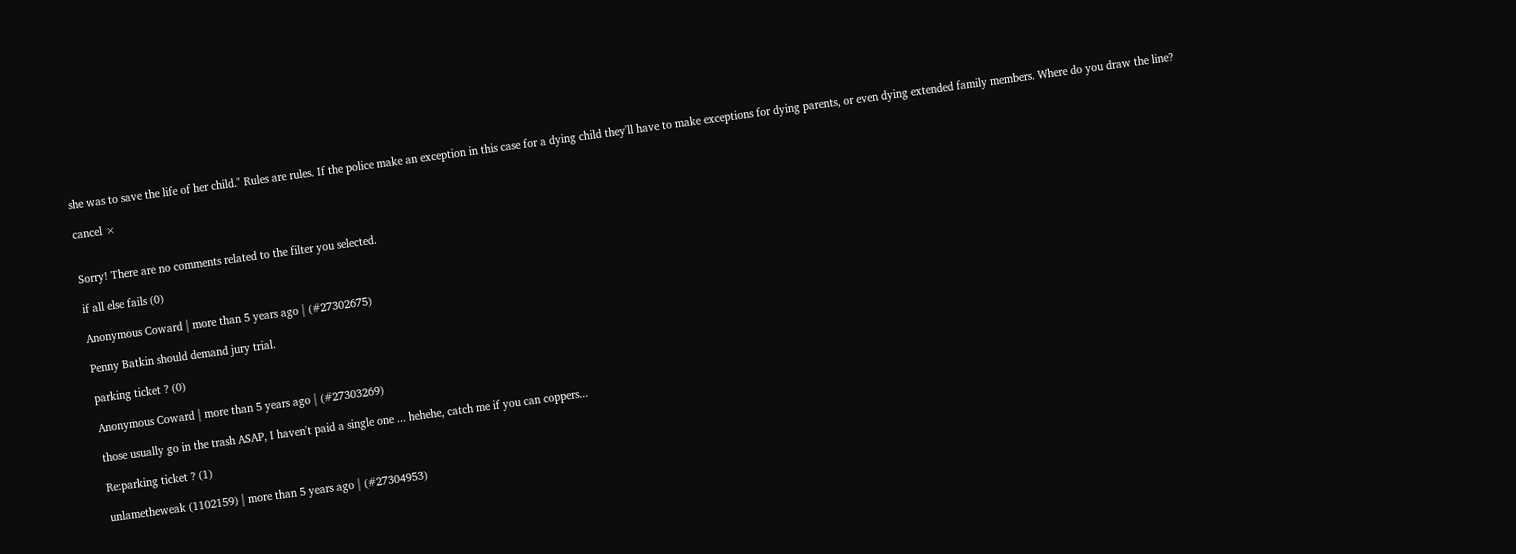she was to save the life of her child." Rules are rules. If the police make an exception in this case for a dying child they'll have to make exceptions for dying parents, or even dying extended family members. Where do you draw the line?

cancel ×


Sorry! There are no comments related to the filter you selected.

if all else fails (0)

Anonymous Coward | more than 5 years ago | (#27302675)

Penny Batkin should demand jury trial.

parking ticket ? (0)

Anonymous Coward | more than 5 years ago | (#27303269)

those usually go in the trash ASAP, I haven't paid a single one ... hehehe, catch me if you can coppers...

Re:parking ticket ? (1)

unlametheweak (1102159) | more than 5 years ago | (#27304953)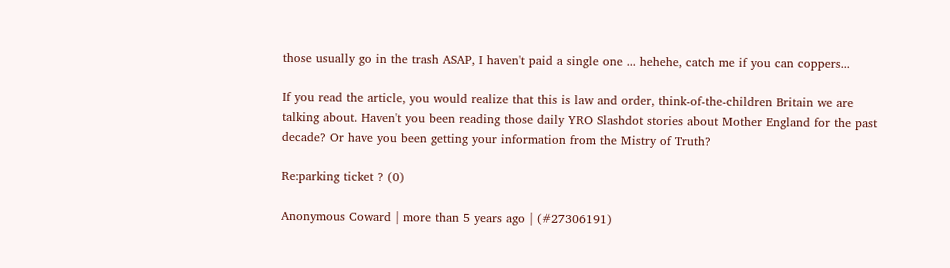those usually go in the trash ASAP, I haven't paid a single one ... hehehe, catch me if you can coppers...

If you read the article, you would realize that this is law and order, think-of-the-children Britain we are talking about. Haven't you been reading those daily YRO Slashdot stories about Mother England for the past decade? Or have you been getting your information from the Mistry of Truth?

Re:parking ticket ? (0)

Anonymous Coward | more than 5 years ago | (#27306191)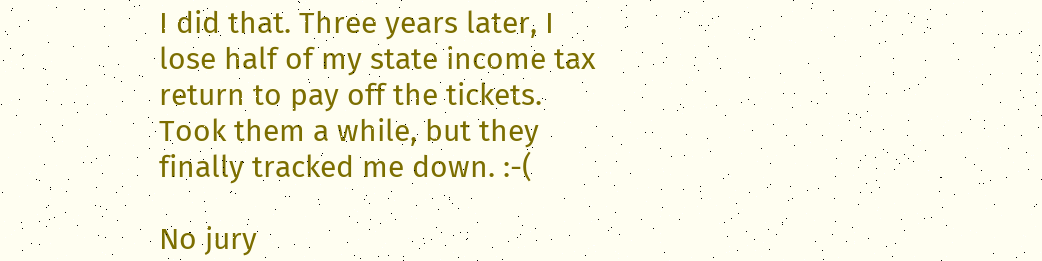I did that. Three years later, I lose half of my state income tax return to pay off the tickets. Took them a while, but they finally tracked me down. :-(

No jury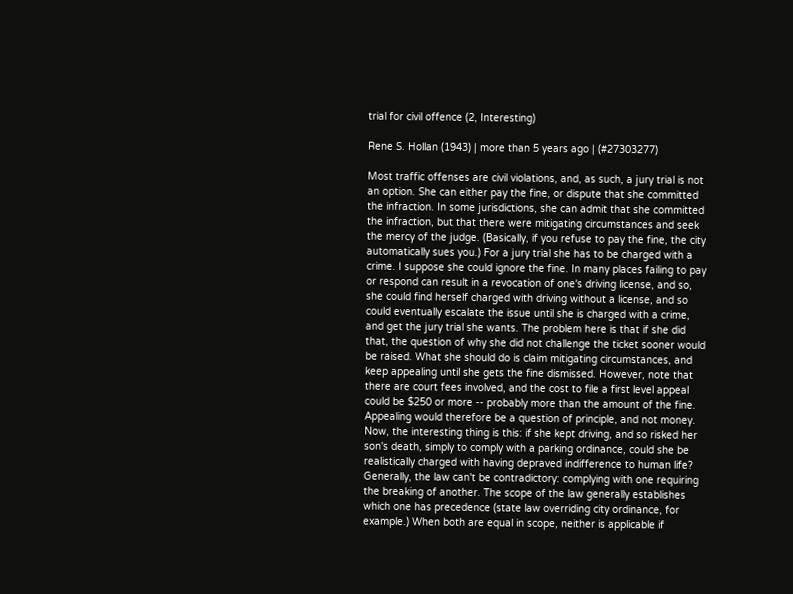trial for civil offence (2, Interesting)

Rene S. Hollan (1943) | more than 5 years ago | (#27303277)

Most traffic offenses are civil violations, and, as such, a jury trial is not an option. She can either pay the fine, or dispute that she committed the infraction. In some jurisdictions, she can admit that she committed the infraction, but that there were mitigating circumstances and seek the mercy of the judge. (Basically, if you refuse to pay the fine, the city automatically sues you.) For a jury trial she has to be charged with a crime. I suppose she could ignore the fine. In many places failing to pay or respond can result in a revocation of one's driving license, and so, she could find herself charged with driving without a license, and so could eventually escalate the issue until she is charged with a crime, and get the jury trial she wants. The problem here is that if she did that, the question of why she did not challenge the ticket sooner would be raised. What she should do is claim mitigating circumstances, and keep appealing until she gets the fine dismissed. However, note that there are court fees involved, and the cost to file a first level appeal could be $250 or more -- probably more than the amount of the fine. Appealing would therefore be a question of principle, and not money. Now, the interesting thing is this: if she kept driving, and so risked her son's death, simply to comply with a parking ordinance, could she be realistically charged with having depraved indifference to human life? Generally, the law can't be contradictory: complying with one requiring the breaking of another. The scope of the law generally establishes which one has precedence (state law overriding city ordinance, for example.) When both are equal in scope, neither is applicable if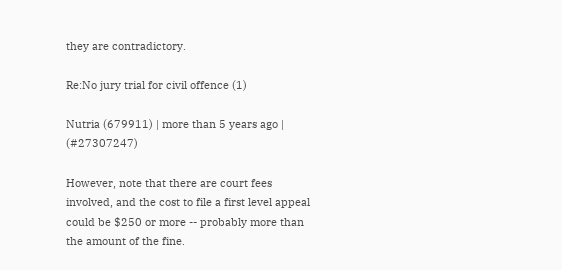they are contradictory.

Re:No jury trial for civil offence (1)

Nutria (679911) | more than 5 years ago | (#27307247)

However, note that there are court fees involved, and the cost to file a first level appeal could be $250 or more -- probably more than the amount of the fine.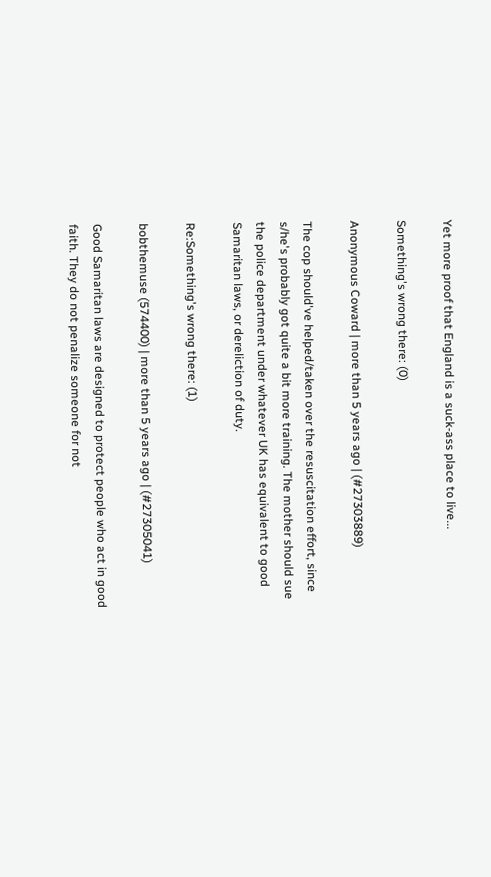Yet more proof that England is a suck-ass place to live...

Something's wrong there: (0)

Anonymous Coward | more than 5 years ago | (#27303889)

The cop should've helped/taken over the resuscitation effort, since s/he's probably got quite a bit more training. The mother should sue the police department under whatever UK has equivalent to good Samaritan laws, or dereliction of duty.

Re:Something's wrong there: (1)

bobthemuse (574400) | more than 5 years ago | (#27305041)

Good Samaritan laws are designed to protect people who act in good faith. They do not penalize someone for not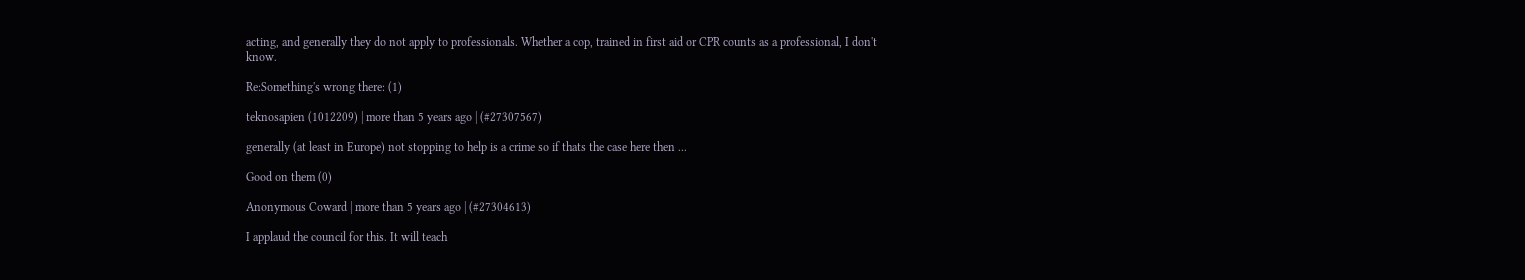acting, and generally they do not apply to professionals. Whether a cop, trained in first aid or CPR counts as a professional, I don't know.

Re:Something's wrong there: (1)

teknosapien (1012209) | more than 5 years ago | (#27307567)

generally (at least in Europe) not stopping to help is a crime so if thats the case here then ...

Good on them (0)

Anonymous Coward | more than 5 years ago | (#27304613)

I applaud the council for this. It will teach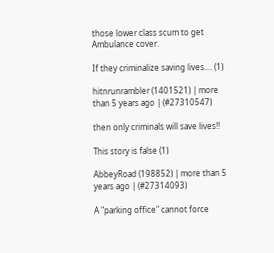those lower class scum to get Ambulance cover.

If they criminalize saving lives.... (1)

hitnrunrambler (1401521) | more than 5 years ago | (#27310547)

then only criminals will save lives!!

This story is false (1)

AbbeyRoad (198852) | more than 5 years ago | (#27314093)

A "parking office" cannot force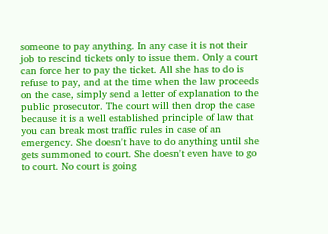someone to pay anything. In any case it is not their job to rescind tickets only to issue them. Only a court can force her to pay the ticket. All she has to do is refuse to pay, and at the time when the law proceeds on the case, simply send a letter of explanation to the public prosecutor. The court will then drop the case because it is a well established principle of law that you can break most traffic rules in case of an emergency. She doesn't have to do anything until she gets summoned to court. She doesn't even have to go to court. No court is going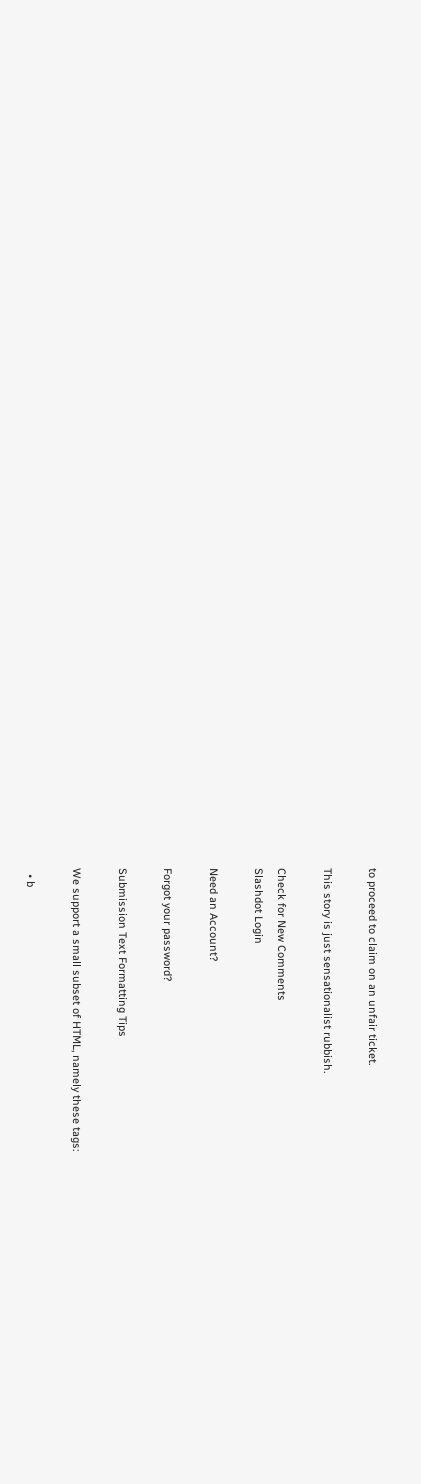to proceed to claim on an unfair ticket.

This story is just sensationalist rubbish.

Check for New Comments
Slashdot Login

Need an Account?

Forgot your password?

Submission Text Formatting Tips

We support a small subset of HTML, namely these tags:

  • b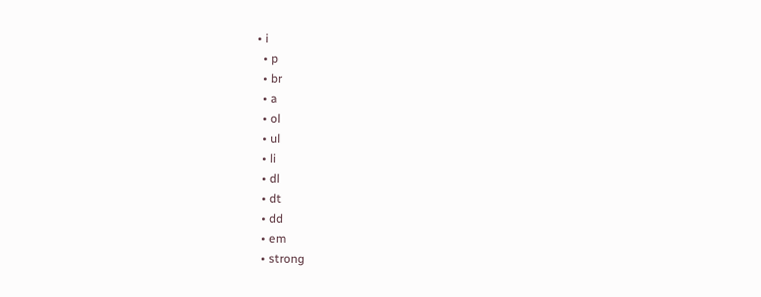• i
  • p
  • br
  • a
  • ol
  • ul
  • li
  • dl
  • dt
  • dd
  • em
  • strong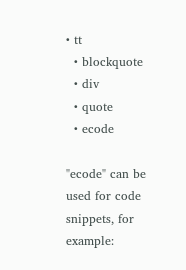• tt
  • blockquote
  • div
  • quote
  • ecode

"ecode" can be used for code snippets, for example: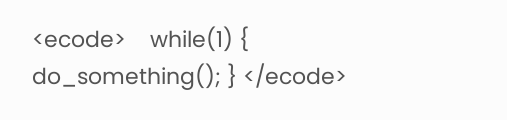<ecode>    while(1) { do_something(); } </ecode>